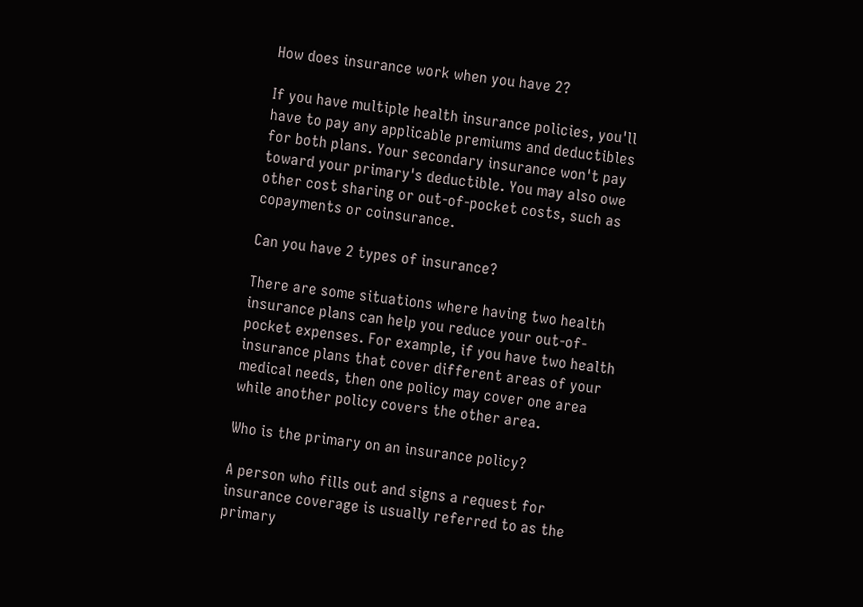How does insurance work when you have 2?

If you have multiple health insurance policies, you'll have to pay any applicable premiums and deductibles for both plans. Your secondary insurance won't pay toward your primary's deductible. You may also owe other cost sharing or out-of-pocket costs, such as copayments or coinsurance.

Can you have 2 types of insurance?

There are some situations where having two health insurance plans can help you reduce your out-of-pocket expenses. For example, if you have two health insurance plans that cover different areas of your medical needs, then one policy may cover one area while another policy covers the other area.

Who is the primary on an insurance policy?

A person who fills out and signs a request for insurance coverage is usually referred to as the primary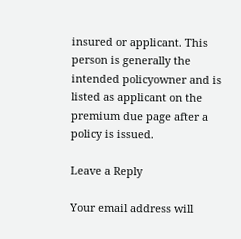insured or applicant. This person is generally the intended policyowner and is listed as applicant on the premium due page after a policy is issued.

Leave a Reply

Your email address will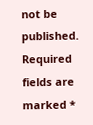not be published. Required fields are marked *